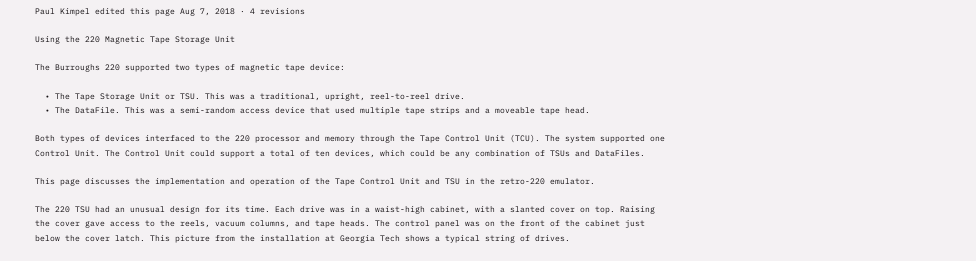Paul Kimpel edited this page Aug 7, 2018 · 4 revisions

Using the 220 Magnetic Tape Storage Unit

The Burroughs 220 supported two types of magnetic tape device:

  • The Tape Storage Unit or TSU. This was a traditional, upright, reel-to-reel drive.
  • The DataFile. This was a semi-random access device that used multiple tape strips and a moveable tape head.

Both types of devices interfaced to the 220 processor and memory through the Tape Control Unit (TCU). The system supported one Control Unit. The Control Unit could support a total of ten devices, which could be any combination of TSUs and DataFiles.

This page discusses the implementation and operation of the Tape Control Unit and TSU in the retro-220 emulator.

The 220 TSU had an unusual design for its time. Each drive was in a waist-high cabinet, with a slanted cover on top. Raising the cover gave access to the reels, vacuum columns, and tape heads. The control panel was on the front of the cabinet just below the cover latch. This picture from the installation at Georgia Tech shows a typical string of drives.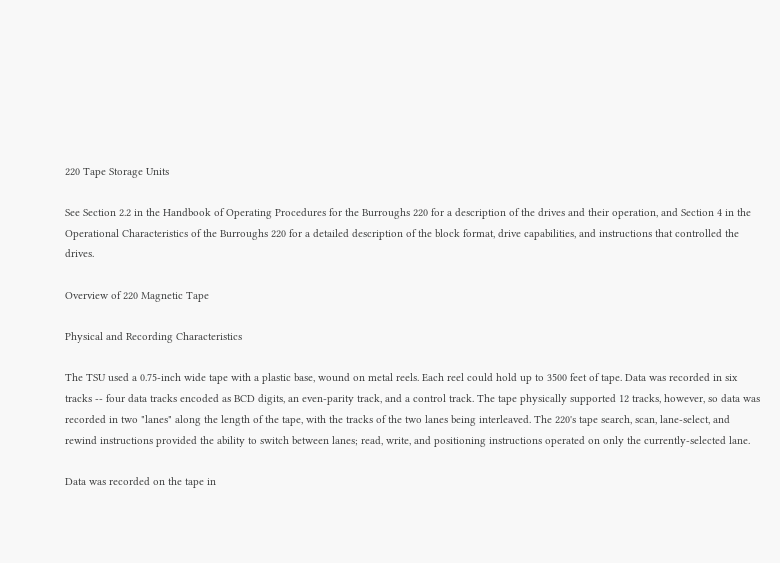220 Tape Storage Units

See Section 2.2 in the Handbook of Operating Procedures for the Burroughs 220 for a description of the drives and their operation, and Section 4 in the Operational Characteristics of the Burroughs 220 for a detailed description of the block format, drive capabilities, and instructions that controlled the drives.

Overview of 220 Magnetic Tape

Physical and Recording Characteristics

The TSU used a 0.75-inch wide tape with a plastic base, wound on metal reels. Each reel could hold up to 3500 feet of tape. Data was recorded in six tracks -- four data tracks encoded as BCD digits, an even-parity track, and a control track. The tape physically supported 12 tracks, however, so data was recorded in two "lanes" along the length of the tape, with the tracks of the two lanes being interleaved. The 220's tape search, scan, lane-select, and rewind instructions provided the ability to switch between lanes; read, write, and positioning instructions operated on only the currently-selected lane.

Data was recorded on the tape in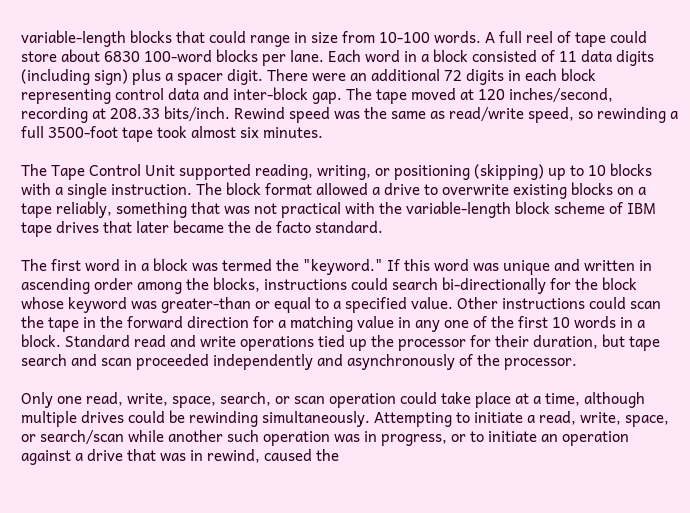variable-length blocks that could range in size from 10-100 words. A full reel of tape could store about 6830 100-word blocks per lane. Each word in a block consisted of 11 data digits (including sign) plus a spacer digit. There were an additional 72 digits in each block representing control data and inter-block gap. The tape moved at 120 inches/second, recording at 208.33 bits/inch. Rewind speed was the same as read/write speed, so rewinding a full 3500-foot tape took almost six minutes.

The Tape Control Unit supported reading, writing, or positioning (skipping) up to 10 blocks with a single instruction. The block format allowed a drive to overwrite existing blocks on a tape reliably, something that was not practical with the variable-length block scheme of IBM tape drives that later became the de facto standard.

The first word in a block was termed the "keyword." If this word was unique and written in ascending order among the blocks, instructions could search bi-directionally for the block whose keyword was greater-than or equal to a specified value. Other instructions could scan the tape in the forward direction for a matching value in any one of the first 10 words in a block. Standard read and write operations tied up the processor for their duration, but tape search and scan proceeded independently and asynchronously of the processor.

Only one read, write, space, search, or scan operation could take place at a time, although multiple drives could be rewinding simultaneously. Attempting to initiate a read, write, space, or search/scan while another such operation was in progress, or to initiate an operation against a drive that was in rewind, caused the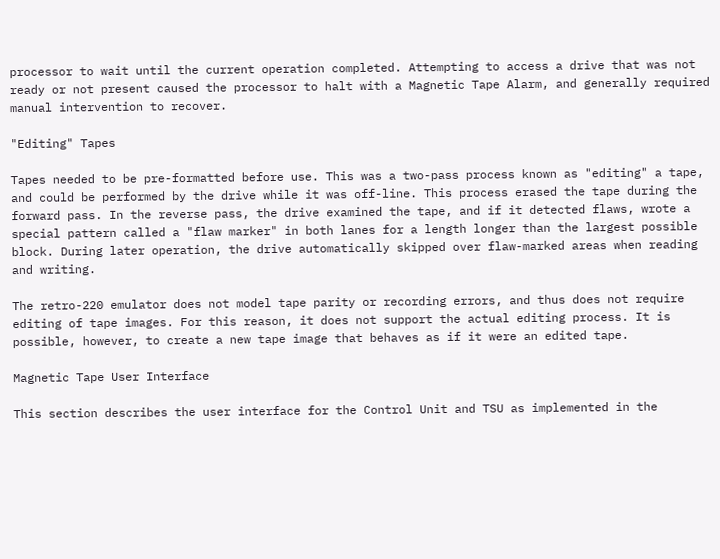processor to wait until the current operation completed. Attempting to access a drive that was not ready or not present caused the processor to halt with a Magnetic Tape Alarm, and generally required manual intervention to recover.

"Editing" Tapes

Tapes needed to be pre-formatted before use. This was a two-pass process known as "editing" a tape, and could be performed by the drive while it was off-line. This process erased the tape during the forward pass. In the reverse pass, the drive examined the tape, and if it detected flaws, wrote a special pattern called a "flaw marker" in both lanes for a length longer than the largest possible block. During later operation, the drive automatically skipped over flaw-marked areas when reading and writing.

The retro-220 emulator does not model tape parity or recording errors, and thus does not require editing of tape images. For this reason, it does not support the actual editing process. It is possible, however, to create a new tape image that behaves as if it were an edited tape.

Magnetic Tape User Interface

This section describes the user interface for the Control Unit and TSU as implemented in the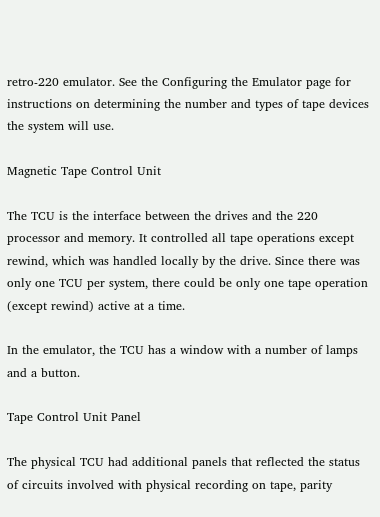retro-220 emulator. See the Configuring the Emulator page for instructions on determining the number and types of tape devices the system will use.

Magnetic Tape Control Unit

The TCU is the interface between the drives and the 220 processor and memory. It controlled all tape operations except rewind, which was handled locally by the drive. Since there was only one TCU per system, there could be only one tape operation (except rewind) active at a time.

In the emulator, the TCU has a window with a number of lamps and a button.

Tape Control Unit Panel

The physical TCU had additional panels that reflected the status of circuits involved with physical recording on tape, parity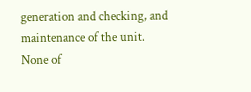generation and checking, and maintenance of the unit. None of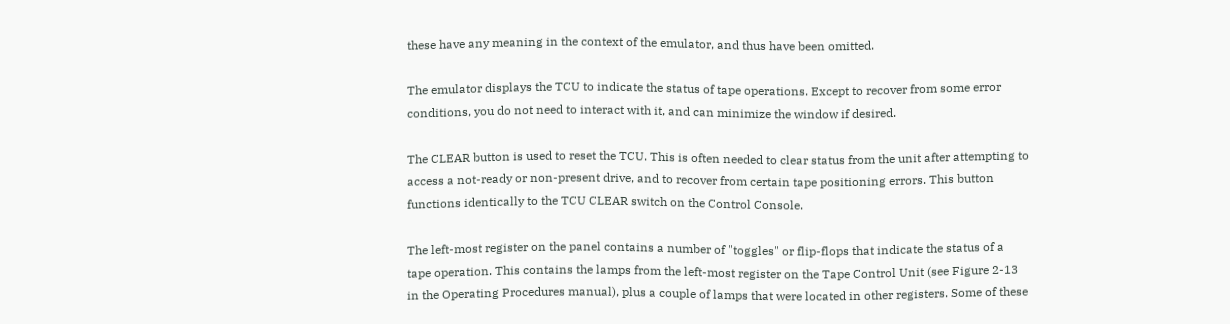these have any meaning in the context of the emulator, and thus have been omitted.

The emulator displays the TCU to indicate the status of tape operations. Except to recover from some error conditions, you do not need to interact with it, and can minimize the window if desired.

The CLEAR button is used to reset the TCU. This is often needed to clear status from the unit after attempting to access a not-ready or non-present drive, and to recover from certain tape positioning errors. This button functions identically to the TCU CLEAR switch on the Control Console.

The left-most register on the panel contains a number of "toggles" or flip-flops that indicate the status of a tape operation. This contains the lamps from the left-most register on the Tape Control Unit (see Figure 2-13 in the Operating Procedures manual), plus a couple of lamps that were located in other registers. Some of these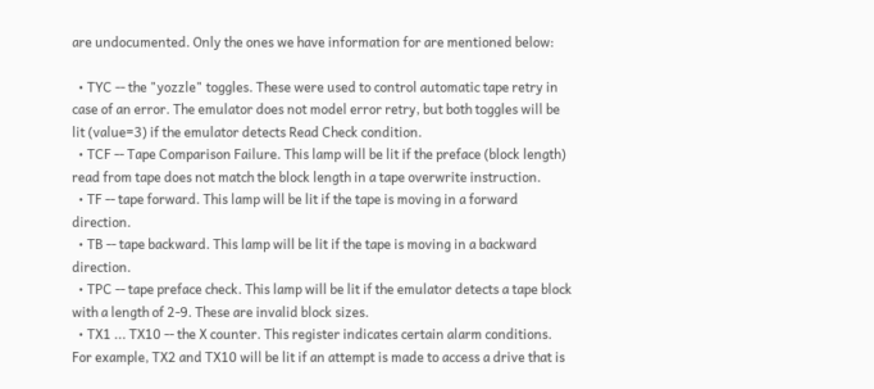are undocumented. Only the ones we have information for are mentioned below:

  • TYC -- the "yozzle" toggles. These were used to control automatic tape retry in case of an error. The emulator does not model error retry, but both toggles will be lit (value=3) if the emulator detects Read Check condition.
  • TCF -- Tape Comparison Failure. This lamp will be lit if the preface (block length) read from tape does not match the block length in a tape overwrite instruction.
  • TF -- tape forward. This lamp will be lit if the tape is moving in a forward direction.
  • TB -- tape backward. This lamp will be lit if the tape is moving in a backward direction.
  • TPC -- tape preface check. This lamp will be lit if the emulator detects a tape block with a length of 2-9. These are invalid block sizes.
  • TX1 ... TX10 -- the X counter. This register indicates certain alarm conditions. For example, TX2 and TX10 will be lit if an attempt is made to access a drive that is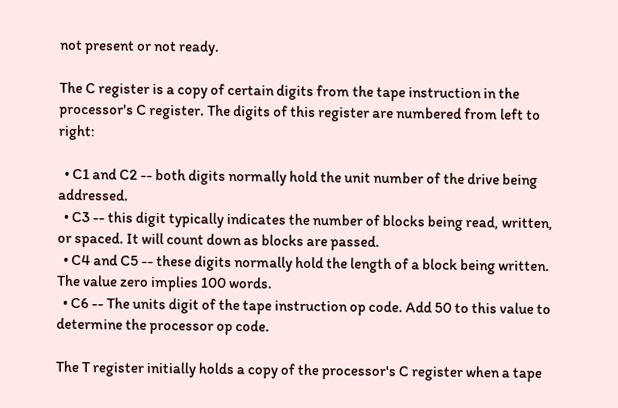not present or not ready.

The C register is a copy of certain digits from the tape instruction in the processor's C register. The digits of this register are numbered from left to right:

  • C1 and C2 -- both digits normally hold the unit number of the drive being addressed.
  • C3 -- this digit typically indicates the number of blocks being read, written, or spaced. It will count down as blocks are passed.
  • C4 and C5 -- these digits normally hold the length of a block being written. The value zero implies 100 words.
  • C6 -- The units digit of the tape instruction op code. Add 50 to this value to determine the processor op code.

The T register initially holds a copy of the processor's C register when a tape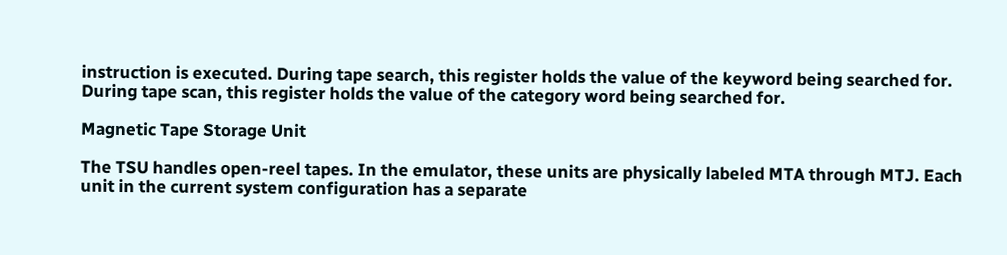instruction is executed. During tape search, this register holds the value of the keyword being searched for. During tape scan, this register holds the value of the category word being searched for.

Magnetic Tape Storage Unit

The TSU handles open-reel tapes. In the emulator, these units are physically labeled MTA through MTJ. Each unit in the current system configuration has a separate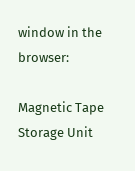window in the browser:

Magnetic Tape Storage Unit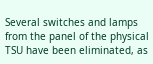Several switches and lamps from the panel of the physical TSU have been eliminated, as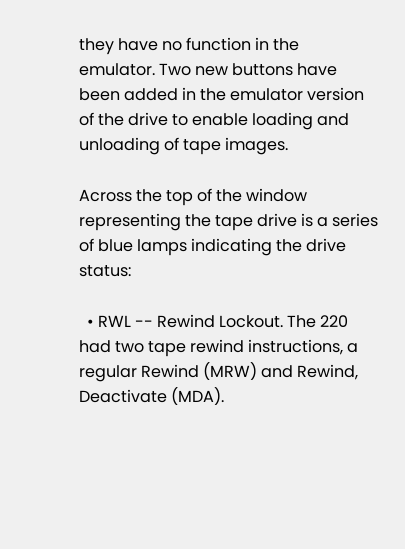they have no function in the emulator. Two new buttons have been added in the emulator version of the drive to enable loading and unloading of tape images.

Across the top of the window representing the tape drive is a series of blue lamps indicating the drive status:

  • RWL -- Rewind Lockout. The 220 had two tape rewind instructions, a regular Rewind (MRW) and Rewind, Deactivate (MDA).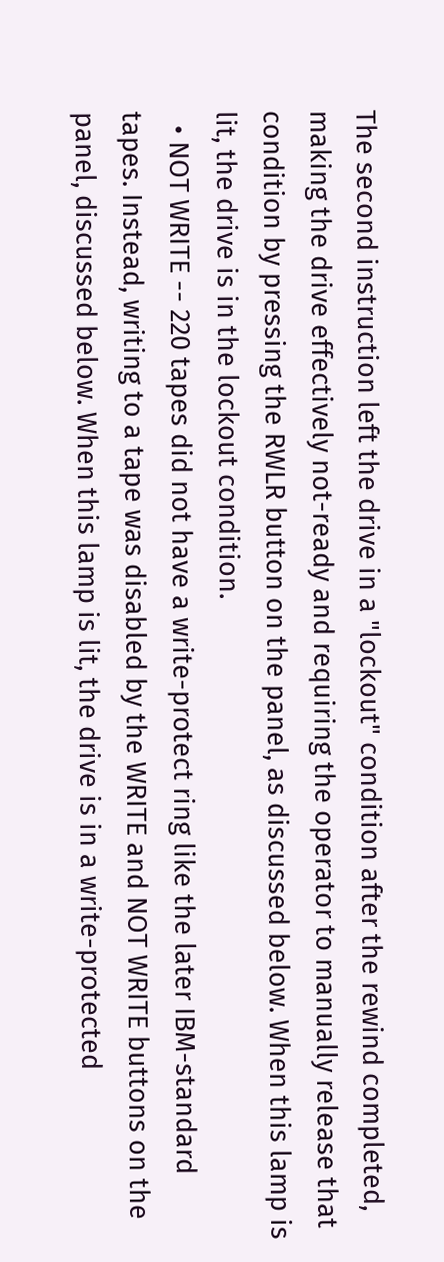The second instruction left the drive in a "lockout" condition after the rewind completed, making the drive effectively not-ready and requiring the operator to manually release that condition by pressing the RWLR button on the panel, as discussed below. When this lamp is lit, the drive is in the lockout condition.
  • NOT WRITE -- 220 tapes did not have a write-protect ring like the later IBM-standard tapes. Instead, writing to a tape was disabled by the WRITE and NOT WRITE buttons on the panel, discussed below. When this lamp is lit, the drive is in a write-protected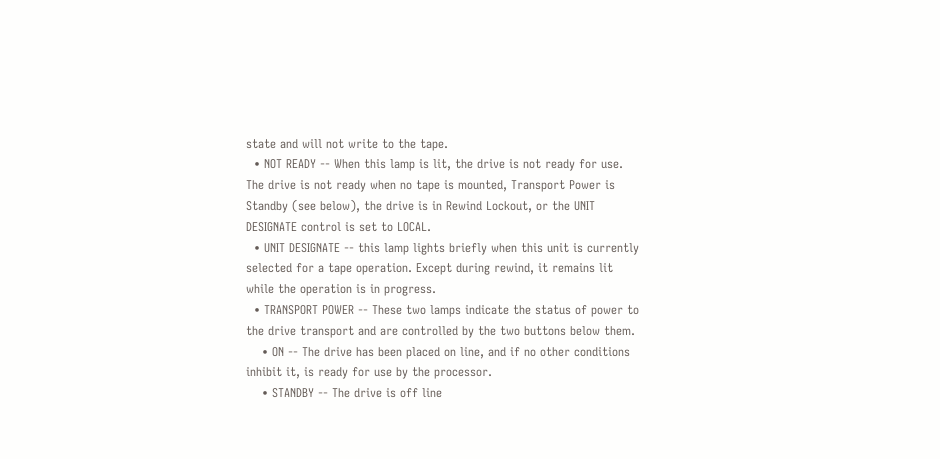state and will not write to the tape.
  • NOT READY -- When this lamp is lit, the drive is not ready for use. The drive is not ready when no tape is mounted, Transport Power is Standby (see below), the drive is in Rewind Lockout, or the UNIT DESIGNATE control is set to LOCAL.
  • UNIT DESIGNATE -- this lamp lights briefly when this unit is currently selected for a tape operation. Except during rewind, it remains lit while the operation is in progress.
  • TRANSPORT POWER -- These two lamps indicate the status of power to the drive transport and are controlled by the two buttons below them.
    • ON -- The drive has been placed on line, and if no other conditions inhibit it, is ready for use by the processor.
    • STANDBY -- The drive is off line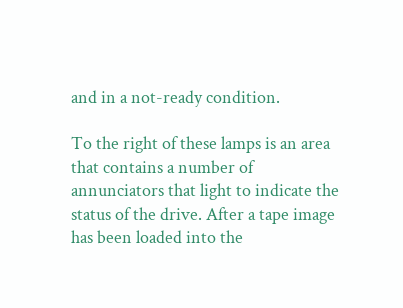and in a not-ready condition.

To the right of these lamps is an area that contains a number of annunciators that light to indicate the status of the drive. After a tape image has been loaded into the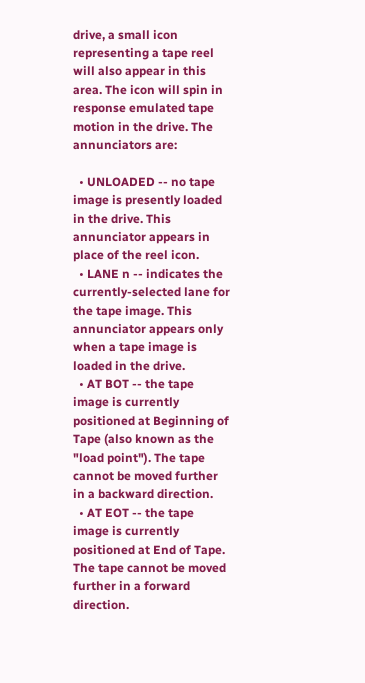drive, a small icon representing a tape reel will also appear in this area. The icon will spin in response emulated tape motion in the drive. The annunciators are:

  • UNLOADED -- no tape image is presently loaded in the drive. This annunciator appears in place of the reel icon.
  • LANE n -- indicates the currently-selected lane for the tape image. This annunciator appears only when a tape image is loaded in the drive.
  • AT BOT -- the tape image is currently positioned at Beginning of Tape (also known as the "load point"). The tape cannot be moved further in a backward direction.
  • AT EOT -- the tape image is currently positioned at End of Tape. The tape cannot be moved further in a forward direction.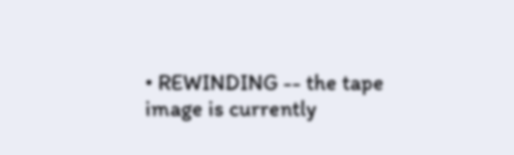• REWINDING -- the tape image is currently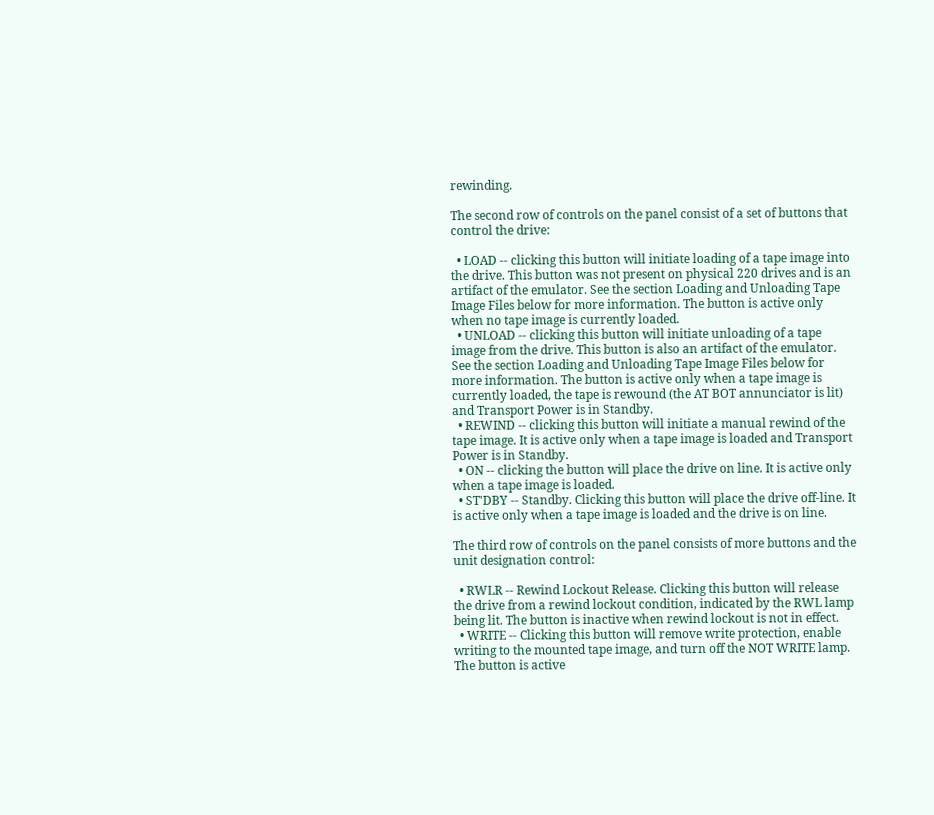rewinding.

The second row of controls on the panel consist of a set of buttons that control the drive:

  • LOAD -- clicking this button will initiate loading of a tape image into the drive. This button was not present on physical 220 drives and is an artifact of the emulator. See the section Loading and Unloading Tape Image Files below for more information. The button is active only when no tape image is currently loaded.
  • UNLOAD -- clicking this button will initiate unloading of a tape image from the drive. This button is also an artifact of the emulator. See the section Loading and Unloading Tape Image Files below for more information. The button is active only when a tape image is currently loaded, the tape is rewound (the AT BOT annunciator is lit) and Transport Power is in Standby.
  • REWIND -- clicking this button will initiate a manual rewind of the tape image. It is active only when a tape image is loaded and Transport Power is in Standby.
  • ON -- clicking the button will place the drive on line. It is active only when a tape image is loaded.
  • ST'DBY -- Standby. Clicking this button will place the drive off-line. It is active only when a tape image is loaded and the drive is on line.

The third row of controls on the panel consists of more buttons and the unit designation control:

  • RWLR -- Rewind Lockout Release. Clicking this button will release the drive from a rewind lockout condition, indicated by the RWL lamp being lit. The button is inactive when rewind lockout is not in effect.
  • WRITE -- Clicking this button will remove write protection, enable writing to the mounted tape image, and turn off the NOT WRITE lamp. The button is active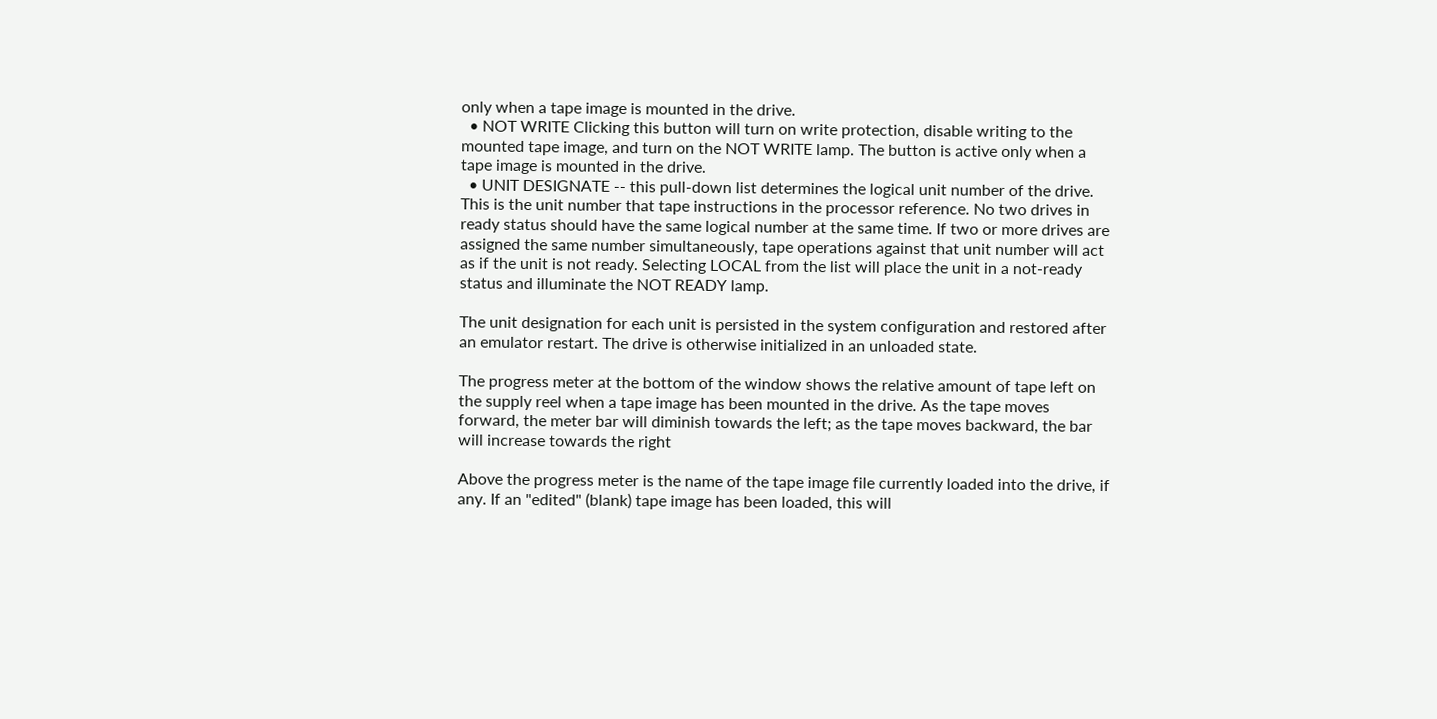only when a tape image is mounted in the drive.
  • NOT WRITE Clicking this button will turn on write protection, disable writing to the mounted tape image, and turn on the NOT WRITE lamp. The button is active only when a tape image is mounted in the drive.
  • UNIT DESIGNATE -- this pull-down list determines the logical unit number of the drive. This is the unit number that tape instructions in the processor reference. No two drives in ready status should have the same logical number at the same time. If two or more drives are assigned the same number simultaneously, tape operations against that unit number will act as if the unit is not ready. Selecting LOCAL from the list will place the unit in a not-ready status and illuminate the NOT READY lamp.

The unit designation for each unit is persisted in the system configuration and restored after an emulator restart. The drive is otherwise initialized in an unloaded state.

The progress meter at the bottom of the window shows the relative amount of tape left on the supply reel when a tape image has been mounted in the drive. As the tape moves forward, the meter bar will diminish towards the left; as the tape moves backward, the bar will increase towards the right

Above the progress meter is the name of the tape image file currently loaded into the drive, if any. If an "edited" (blank) tape image has been loaded, this will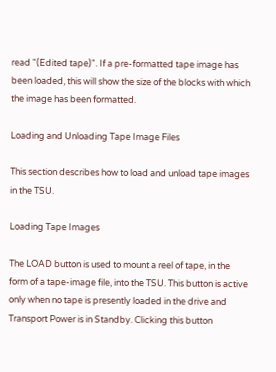read "(Edited tape)". If a pre-formatted tape image has been loaded, this will show the size of the blocks with which the image has been formatted.

Loading and Unloading Tape Image Files

This section describes how to load and unload tape images in the TSU.

Loading Tape Images

The LOAD button is used to mount a reel of tape, in the form of a tape-image file, into the TSU. This button is active only when no tape is presently loaded in the drive and Transport Power is in Standby. Clicking this button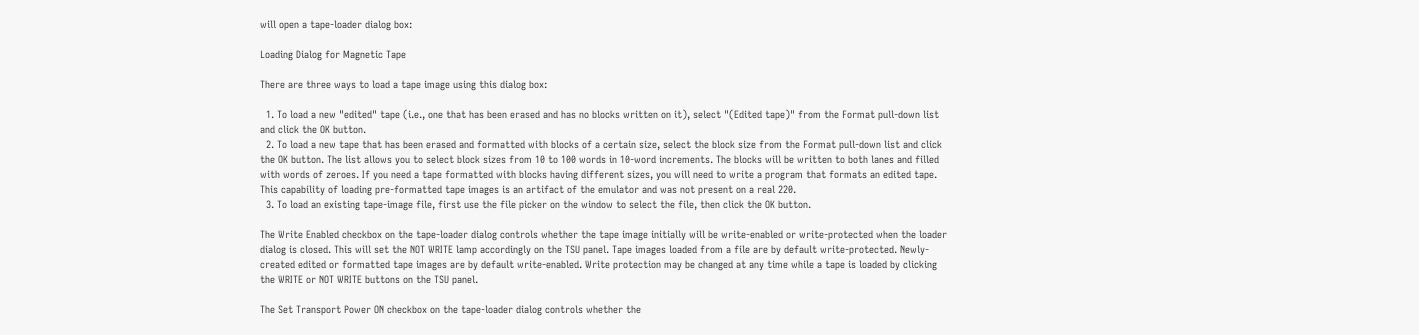will open a tape-loader dialog box:

Loading Dialog for Magnetic Tape

There are three ways to load a tape image using this dialog box:

  1. To load a new "edited" tape (i.e., one that has been erased and has no blocks written on it), select "(Edited tape)" from the Format pull-down list and click the OK button.
  2. To load a new tape that has been erased and formatted with blocks of a certain size, select the block size from the Format pull-down list and click the OK button. The list allows you to select block sizes from 10 to 100 words in 10-word increments. The blocks will be written to both lanes and filled with words of zeroes. If you need a tape formatted with blocks having different sizes, you will need to write a program that formats an edited tape. This capability of loading pre-formatted tape images is an artifact of the emulator and was not present on a real 220.
  3. To load an existing tape-image file, first use the file picker on the window to select the file, then click the OK button.

The Write Enabled checkbox on the tape-loader dialog controls whether the tape image initially will be write-enabled or write-protected when the loader dialog is closed. This will set the NOT WRITE lamp accordingly on the TSU panel. Tape images loaded from a file are by default write-protected. Newly-created edited or formatted tape images are by default write-enabled. Write protection may be changed at any time while a tape is loaded by clicking the WRITE or NOT WRITE buttons on the TSU panel.

The Set Transport Power ON checkbox on the tape-loader dialog controls whether the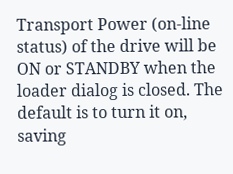Transport Power (on-line status) of the drive will be ON or STANDBY when the loader dialog is closed. The default is to turn it on, saving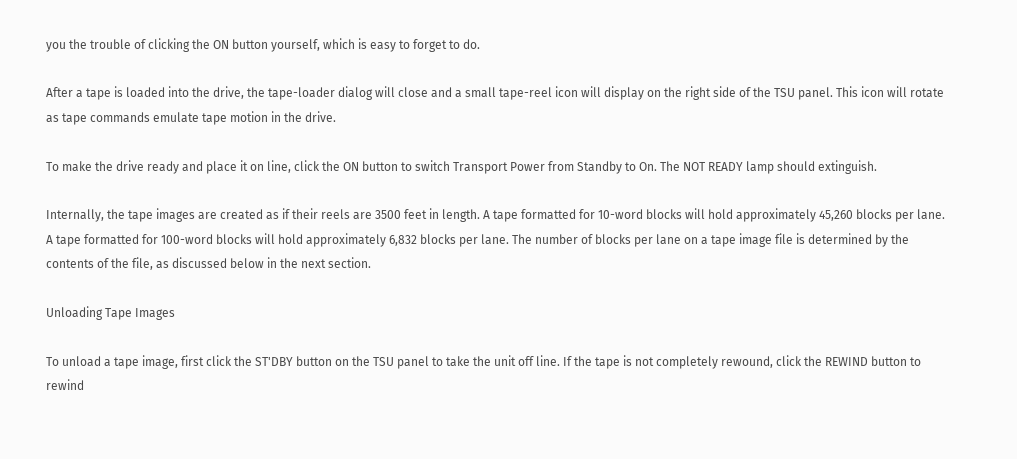you the trouble of clicking the ON button yourself, which is easy to forget to do.

After a tape is loaded into the drive, the tape-loader dialog will close and a small tape-reel icon will display on the right side of the TSU panel. This icon will rotate as tape commands emulate tape motion in the drive.

To make the drive ready and place it on line, click the ON button to switch Transport Power from Standby to On. The NOT READY lamp should extinguish.

Internally, the tape images are created as if their reels are 3500 feet in length. A tape formatted for 10-word blocks will hold approximately 45,260 blocks per lane. A tape formatted for 100-word blocks will hold approximately 6,832 blocks per lane. The number of blocks per lane on a tape image file is determined by the contents of the file, as discussed below in the next section.

Unloading Tape Images

To unload a tape image, first click the ST'DBY button on the TSU panel to take the unit off line. If the tape is not completely rewound, click the REWIND button to rewind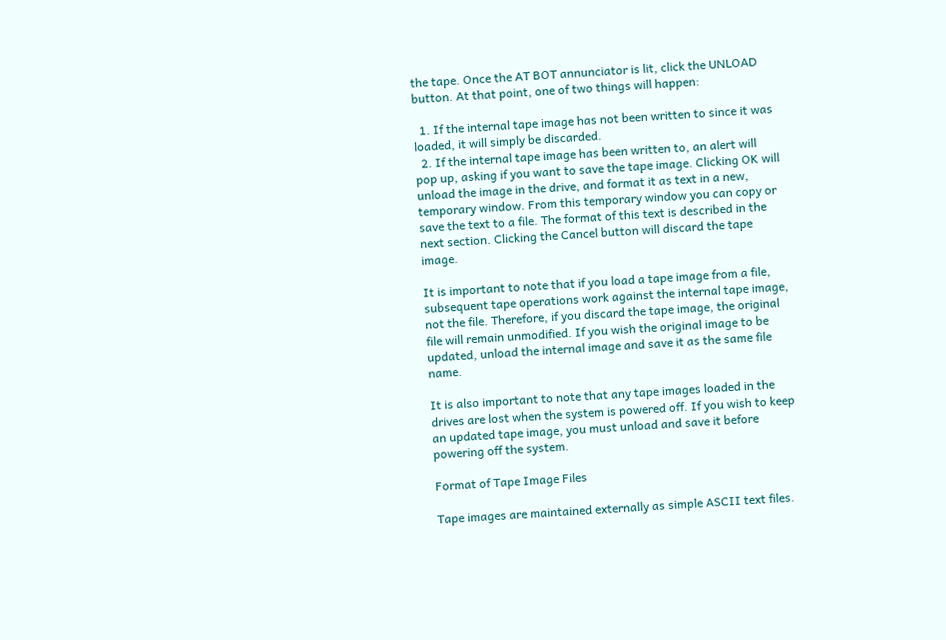the tape. Once the AT BOT annunciator is lit, click the UNLOAD button. At that point, one of two things will happen:

  1. If the internal tape image has not been written to since it was loaded, it will simply be discarded.
  2. If the internal tape image has been written to, an alert will pop up, asking if you want to save the tape image. Clicking OK will unload the image in the drive, and format it as text in a new, temporary window. From this temporary window you can copy or save the text to a file. The format of this text is described in the next section. Clicking the Cancel button will discard the tape image.

It is important to note that if you load a tape image from a file, subsequent tape operations work against the internal tape image, not the file. Therefore, if you discard the tape image, the original file will remain unmodified. If you wish the original image to be updated, unload the internal image and save it as the same file name.

It is also important to note that any tape images loaded in the drives are lost when the system is powered off. If you wish to keep an updated tape image, you must unload and save it before powering off the system.

Format of Tape Image Files

Tape images are maintained externally as simple ASCII text files.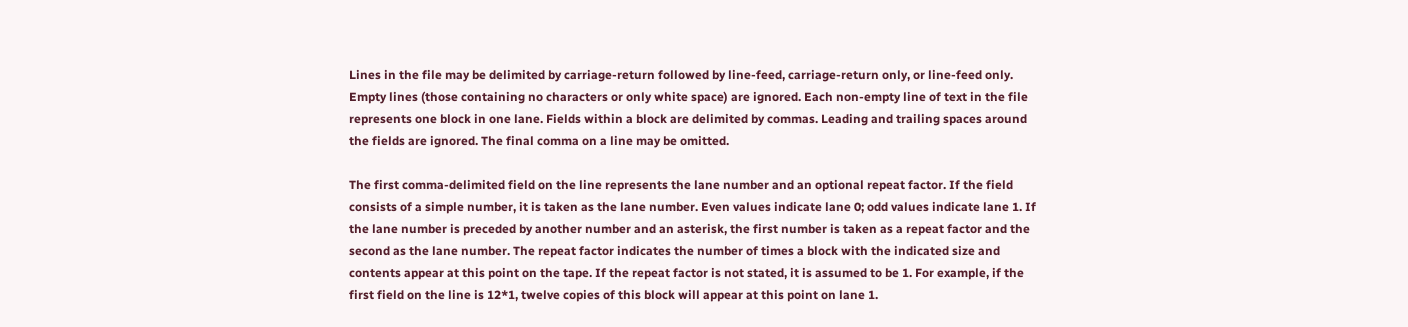Lines in the file may be delimited by carriage-return followed by line-feed, carriage-return only, or line-feed only. Empty lines (those containing no characters or only white space) are ignored. Each non-empty line of text in the file represents one block in one lane. Fields within a block are delimited by commas. Leading and trailing spaces around the fields are ignored. The final comma on a line may be omitted.

The first comma-delimited field on the line represents the lane number and an optional repeat factor. If the field consists of a simple number, it is taken as the lane number. Even values indicate lane 0; odd values indicate lane 1. If the lane number is preceded by another number and an asterisk, the first number is taken as a repeat factor and the second as the lane number. The repeat factor indicates the number of times a block with the indicated size and contents appear at this point on the tape. If the repeat factor is not stated, it is assumed to be 1. For example, if the first field on the line is 12*1, twelve copies of this block will appear at this point on lane 1.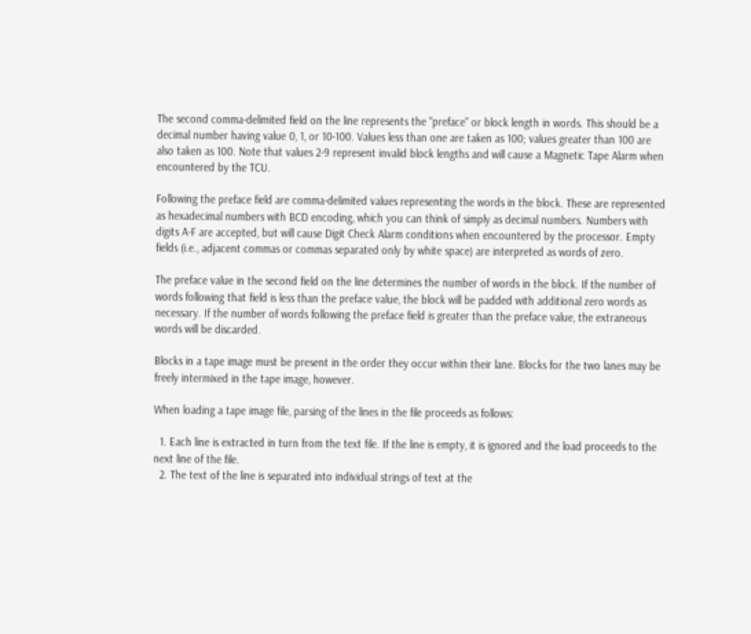The second comma-delimited field on the line represents the "preface" or block length in words. This should be a decimal number having value 0, 1, or 10-100. Values less than one are taken as 100; values greater than 100 are also taken as 100. Note that values 2-9 represent invalid block lengths and will cause a Magnetic Tape Alarm when encountered by the TCU.

Following the preface field are comma-delimited values representing the words in the block. These are represented as hexadecimal numbers with BCD encoding, which you can think of simply as decimal numbers. Numbers with digits A-F are accepted, but will cause Digit Check Alarm conditions when encountered by the processor. Empty fields (i.e., adjacent commas or commas separated only by white space) are interpreted as words of zero.

The preface value in the second field on the line determines the number of words in the block. If the number of words following that field is less than the preface value, the block will be padded with additional zero words as necessary. If the number of words following the preface field is greater than the preface value, the extraneous words will be discarded.

Blocks in a tape image must be present in the order they occur within their lane. Blocks for the two lanes may be freely intermixed in the tape image, however.

When loading a tape image file, parsing of the lines in the file proceeds as follows:

  1. Each line is extracted in turn from the text file. If the line is empty, it is ignored and the load proceeds to the next line of the file.
  2. The text of the line is separated into individual strings of text at the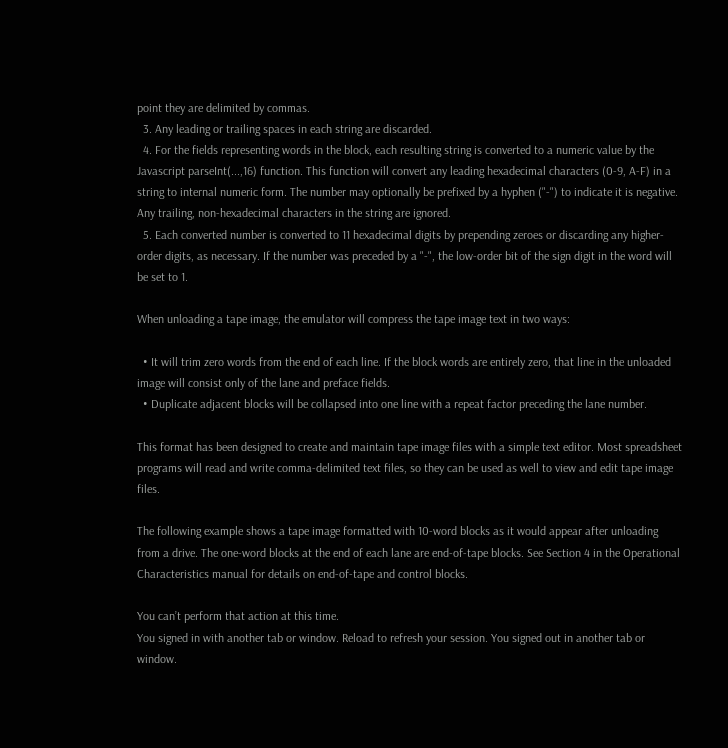point they are delimited by commas.
  3. Any leading or trailing spaces in each string are discarded.
  4. For the fields representing words in the block, each resulting string is converted to a numeric value by the Javascript parseInt(...,16) function. This function will convert any leading hexadecimal characters (0-9, A-F) in a string to internal numeric form. The number may optionally be prefixed by a hyphen ("-") to indicate it is negative. Any trailing, non-hexadecimal characters in the string are ignored.
  5. Each converted number is converted to 11 hexadecimal digits by prepending zeroes or discarding any higher-order digits, as necessary. If the number was preceded by a "-", the low-order bit of the sign digit in the word will be set to 1.

When unloading a tape image, the emulator will compress the tape image text in two ways:

  • It will trim zero words from the end of each line. If the block words are entirely zero, that line in the unloaded image will consist only of the lane and preface fields.
  • Duplicate adjacent blocks will be collapsed into one line with a repeat factor preceding the lane number.

This format has been designed to create and maintain tape image files with a simple text editor. Most spreadsheet programs will read and write comma-delimited text files, so they can be used as well to view and edit tape image files.

The following example shows a tape image formatted with 10-word blocks as it would appear after unloading from a drive. The one-word blocks at the end of each lane are end-of-tape blocks. See Section 4 in the Operational Characteristics manual for details on end-of-tape and control blocks.

You can’t perform that action at this time.
You signed in with another tab or window. Reload to refresh your session. You signed out in another tab or window.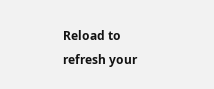Reload to refresh your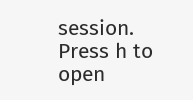session.
Press h to open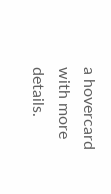a hovercard with more details.